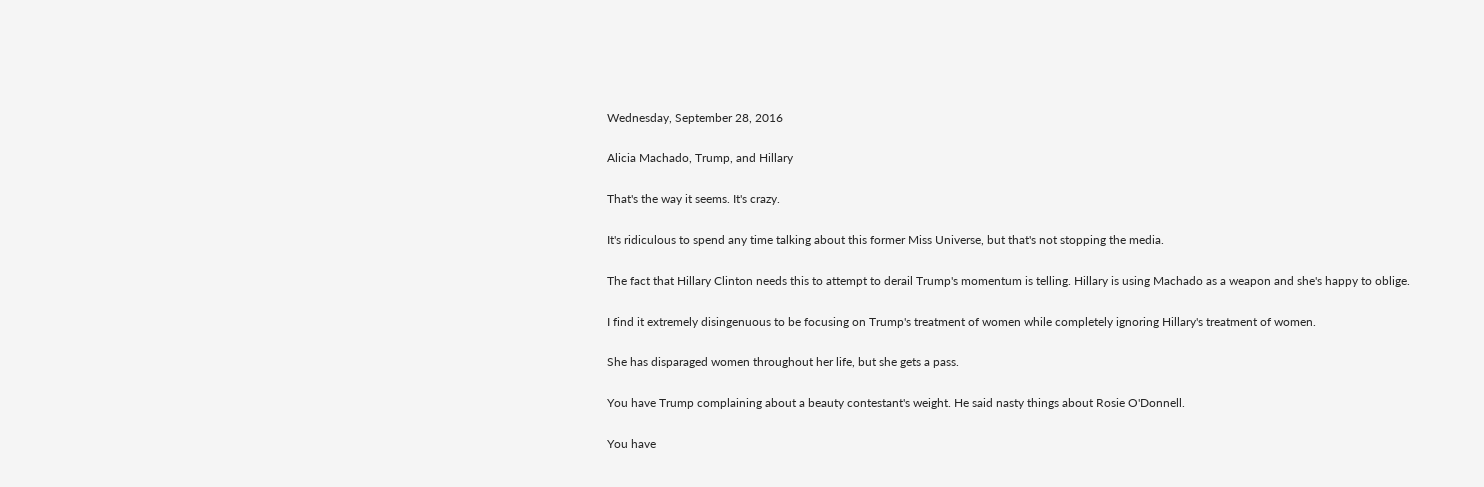Wednesday, September 28, 2016

Alicia Machado, Trump, and Hillary

That's the way it seems. It's crazy.

It's ridiculous to spend any time talking about this former Miss Universe, but that's not stopping the media.

The fact that Hillary Clinton needs this to attempt to derail Trump's momentum is telling. Hillary is using Machado as a weapon and she's happy to oblige.

I find it extremely disingenuous to be focusing on Trump's treatment of women while completely ignoring Hillary's treatment of women.

She has disparaged women throughout her life, but she gets a pass.

You have Trump complaining about a beauty contestant's weight. He said nasty things about Rosie O'Donnell.

You have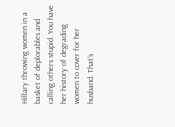Hillary throwing women in a basket of deplorables and calling others stupid. You have her history of degrading women to cover for her husband. That's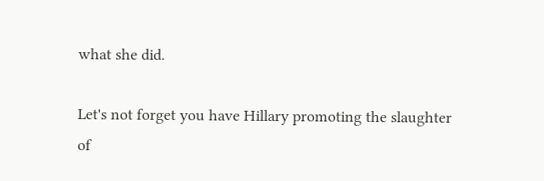what she did.

Let's not forget you have Hillary promoting the slaughter of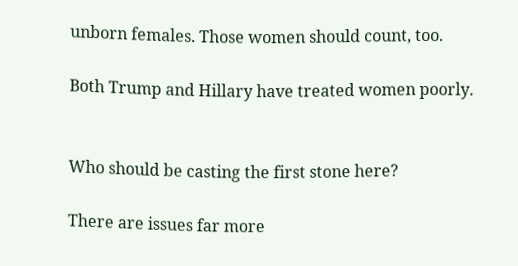unborn females. Those women should count, too.

Both Trump and Hillary have treated women poorly.


Who should be casting the first stone here?

There are issues far more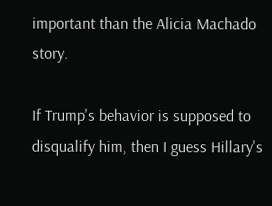important than the Alicia Machado story.

If Trump's behavior is supposed to disqualify him, then I guess Hillary's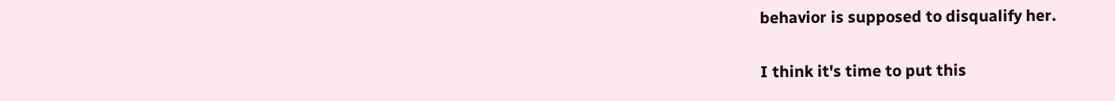behavior is supposed to disqualify her.

I think it's time to put this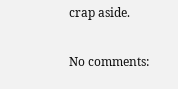crap aside.

No comments: